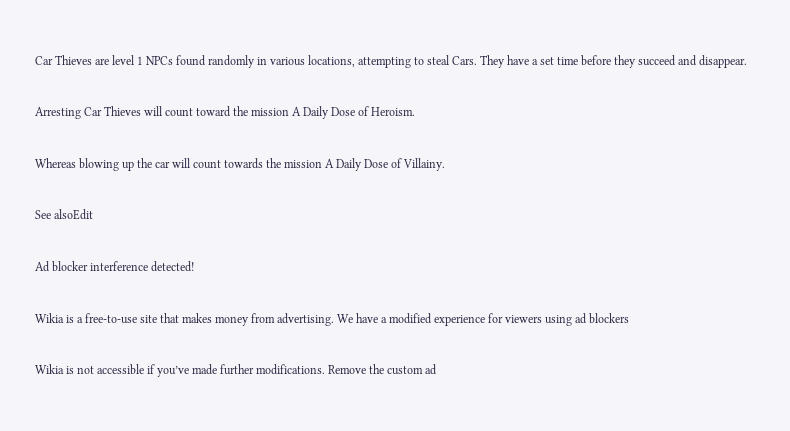Car Thieves are level 1 NPCs found randomly in various locations, attempting to steal Cars. They have a set time before they succeed and disappear.

Arresting Car Thieves will count toward the mission A Daily Dose of Heroism.

Whereas blowing up the car will count towards the mission A Daily Dose of Villainy.

See alsoEdit

Ad blocker interference detected!

Wikia is a free-to-use site that makes money from advertising. We have a modified experience for viewers using ad blockers

Wikia is not accessible if you’ve made further modifications. Remove the custom ad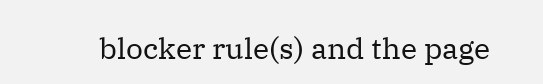blocker rule(s) and the page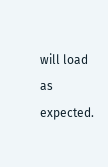will load as expected.